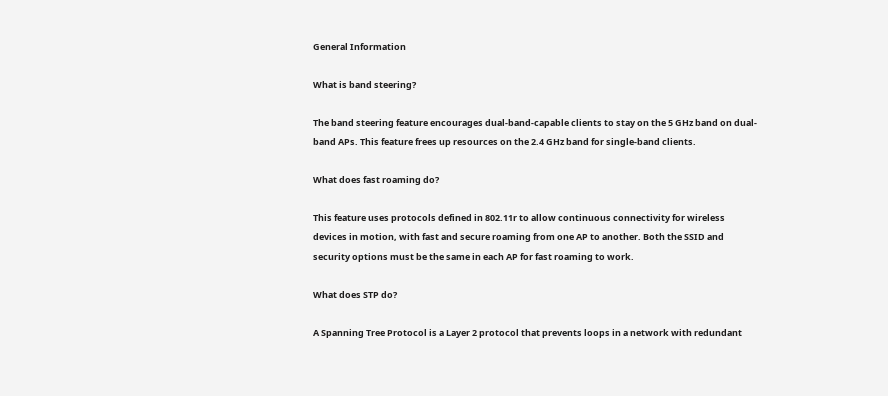General Information

What is band steering?

The band steering feature encourages dual-band-capable clients to stay on the 5 GHz band on dual-band APs. This feature frees up resources on the 2.4 GHz band for single-band clients.

What does fast roaming do?

This feature uses protocols defined in 802.11r to allow continuous connectivity for wireless devices in motion, with fast and secure roaming from one AP to another. Both the SSID and security options must be the same in each AP for fast roaming to work.

What does STP do?

A Spanning Tree Protocol is a Layer 2 protocol that prevents loops in a network with redundant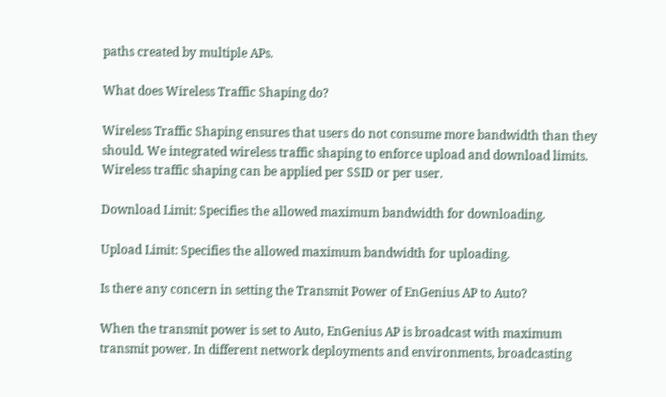paths created by multiple APs.

What does Wireless Traffic Shaping do?

Wireless Traffic Shaping ensures that users do not consume more bandwidth than they should. We integrated wireless traffic shaping to enforce upload and download limits. Wireless traffic shaping can be applied per SSID or per user.

Download Limit: Specifies the allowed maximum bandwidth for downloading.

Upload Limit: Specifies the allowed maximum bandwidth for uploading.

Is there any concern in setting the Transmit Power of EnGenius AP to Auto?

When the transmit power is set to Auto, EnGenius AP is broadcast with maximum transmit power. In different network deployments and environments, broadcasting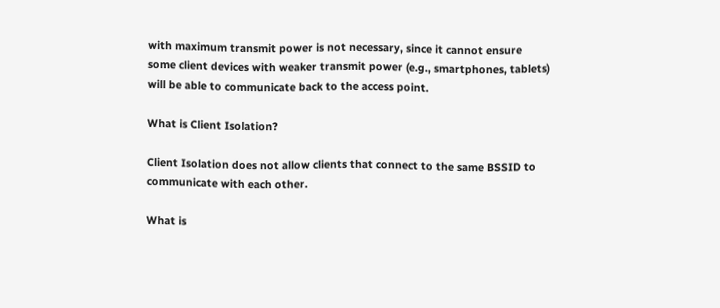with maximum transmit power is not necessary, since it cannot ensure some client devices with weaker transmit power (e.g., smartphones, tablets) will be able to communicate back to the access point.

What is Client Isolation?

Client Isolation does not allow clients that connect to the same BSSID to communicate with each other.

What is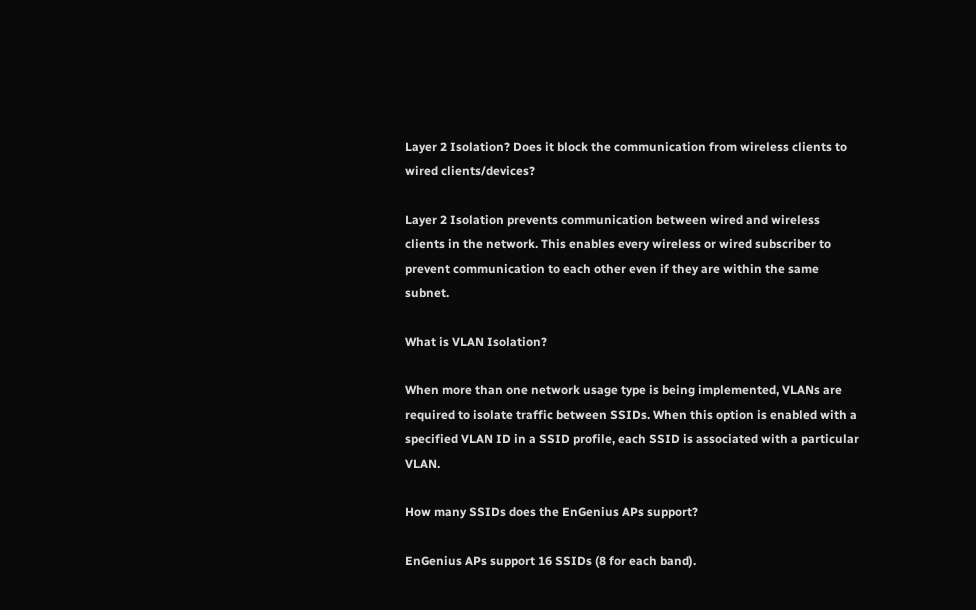Layer 2 Isolation? Does it block the communication from wireless clients to wired clients/devices?

Layer 2 Isolation prevents communication between wired and wireless clients in the network. This enables every wireless or wired subscriber to prevent communication to each other even if they are within the same subnet.

What is VLAN Isolation?

When more than one network usage type is being implemented, VLANs are required to isolate traffic between SSIDs. When this option is enabled with a specified VLAN ID in a SSID profile, each SSID is associated with a particular VLAN.

How many SSIDs does the EnGenius APs support?

EnGenius APs support 16 SSIDs (8 for each band).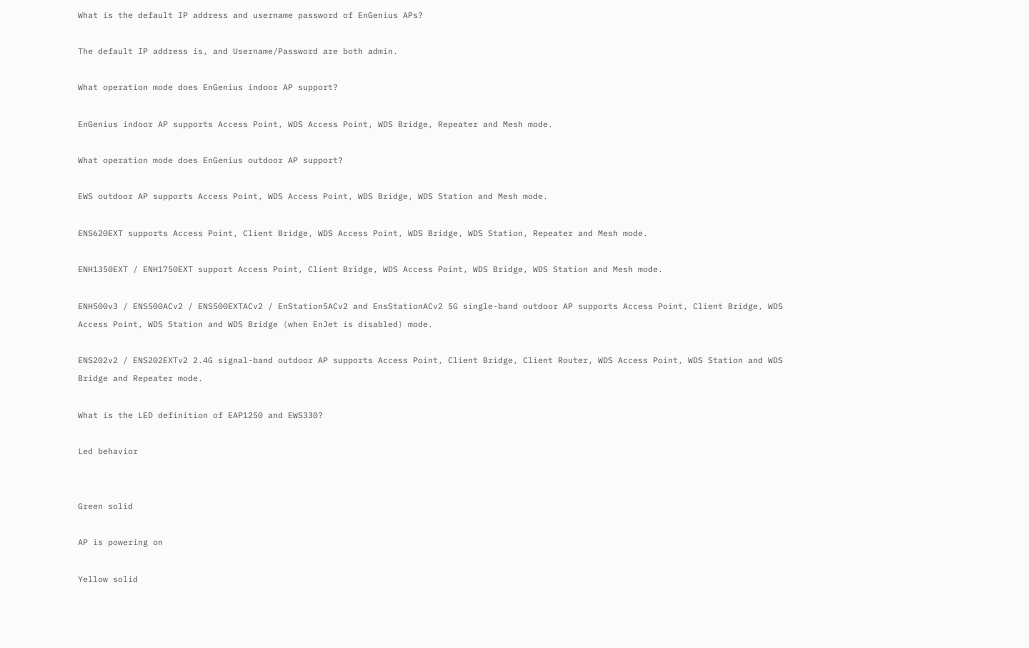What is the default IP address and username password of EnGenius APs?

The default IP address is, and Username/Password are both admin.

What operation mode does EnGenius indoor AP support?

EnGenius indoor AP supports Access Point, WDS Access Point, WDS Bridge, Repeater and Mesh mode.

What operation mode does EnGenius outdoor AP support?

EWS outdoor AP supports Access Point, WDS Access Point, WDS Bridge, WDS Station and Mesh mode.

ENS620EXT supports Access Point, Client Bridge, WDS Access Point, WDS Bridge, WDS Station, Repeater and Mesh mode.

ENH1350EXT / ENH1750EXT support Access Point, Client Bridge, WDS Access Point, WDS Bridge, WDS Station and Mesh mode.

ENH500v3 / ENS500ACv2 / ENS500EXTACv2 / EnStation5ACv2 and EnsStationACv2 5G single-band outdoor AP supports Access Point, Client Bridge, WDS Access Point, WDS Station and WDS Bridge (when EnJet is disabled) mode.

ENS202v2 / ENS202EXTv2 2.4G signal-band outdoor AP supports Access Point, Client Bridge, Client Router, WDS Access Point, WDS Station and WDS Bridge and Repeater mode.

What is the LED definition of EAP1250 and EWS330?

Led behavior


Green solid

AP is powering on

Yellow solid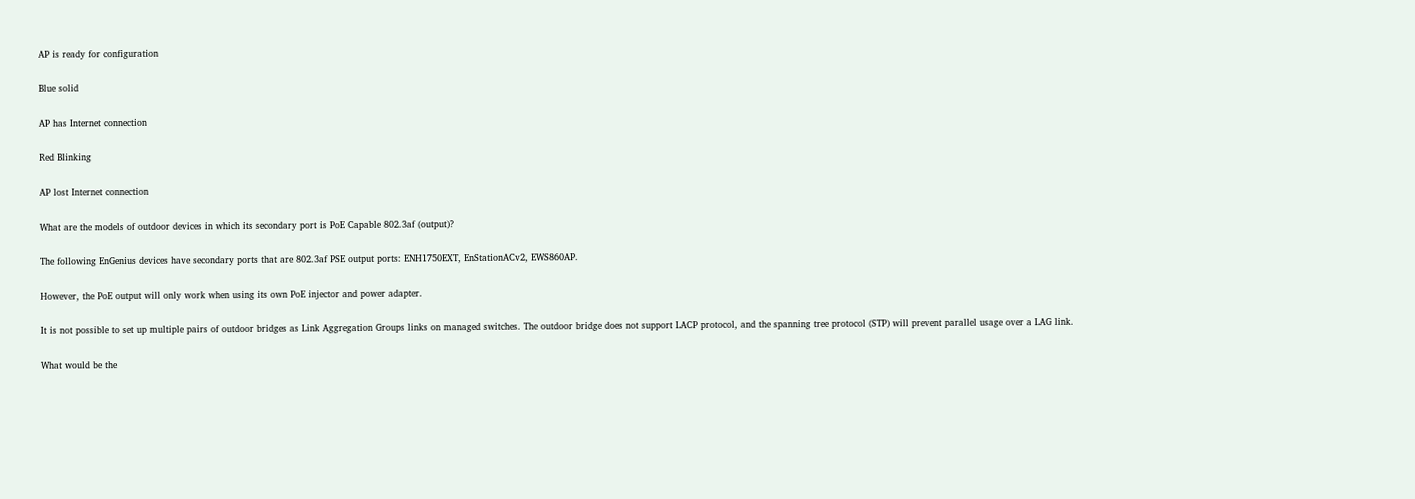AP is ready for configuration

Blue solid

AP has Internet connection

Red Blinking

AP lost Internet connection

What are the models of outdoor devices in which its secondary port is PoE Capable 802.3af (output)?

The following EnGenius devices have secondary ports that are 802.3af PSE output ports: ENH1750EXT, EnStationACv2, EWS860AP.

However, the PoE output will only work when using its own PoE injector and power adapter.

It is not possible to set up multiple pairs of outdoor bridges as Link Aggregation Groups links on managed switches. The outdoor bridge does not support LACP protocol, and the spanning tree protocol (STP) will prevent parallel usage over a LAG link.

What would be the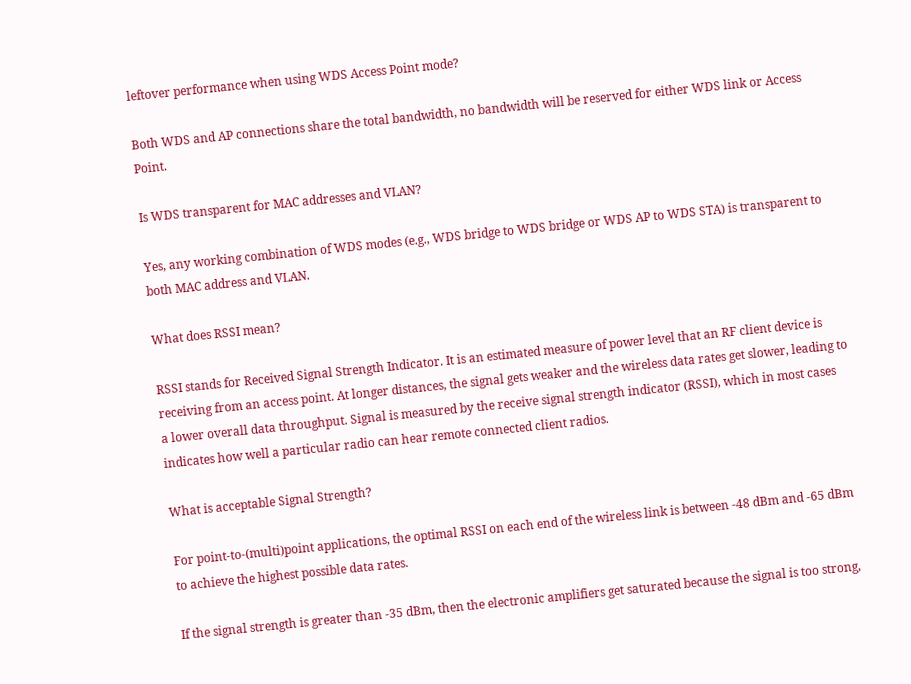leftover performance when using WDS Access Point mode?

Both WDS and AP connections share the total bandwidth, no bandwidth will be reserved for either WDS link or Access Point.

Is WDS transparent for MAC addresses and VLAN?

Yes, any working combination of WDS modes (e.g., WDS bridge to WDS bridge or WDS AP to WDS STA) is transparent to both MAC address and VLAN.

What does RSSI mean?

RSSI stands for Received Signal Strength Indicator. It is an estimated measure of power level that an RF client device is receiving from an access point. At longer distances, the signal gets weaker and the wireless data rates get slower, leading to a lower overall data throughput. Signal is measured by the receive signal strength indicator (RSSI), which in most cases indicates how well a particular radio can hear remote connected client radios.

What is acceptable Signal Strength?

For point-to-(multi)point applications, the optimal RSSI on each end of the wireless link is between -48 dBm and -65 dBm to achieve the highest possible data rates.

If the signal strength is greater than -35 dBm, then the electronic amplifiers get saturated because the signal is too strong,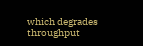which degrades throughput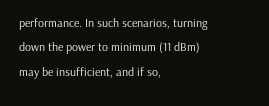performance. In such scenarios, turning down the power to minimum (11 dBm) may be insufficient, and if so,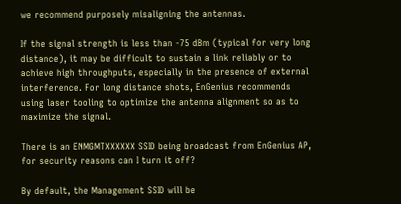we recommend purposely misaligning the antennas.

If the signal strength is less than -75 dBm (typical for very long distance), it may be difficult to sustain a link reliably or to achieve high throughputs, especially in the presence of external interference. For long distance shots, EnGenius recommends using laser tooling to optimize the antenna alignment so as to maximize the signal.

There is an ENMGMTXXXXXX SSID being broadcast from EnGenius AP, for security reasons can I turn it off?

By default, the Management SSID will be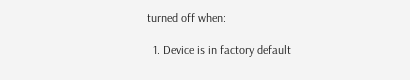turned off when:

  1. Device is in factory default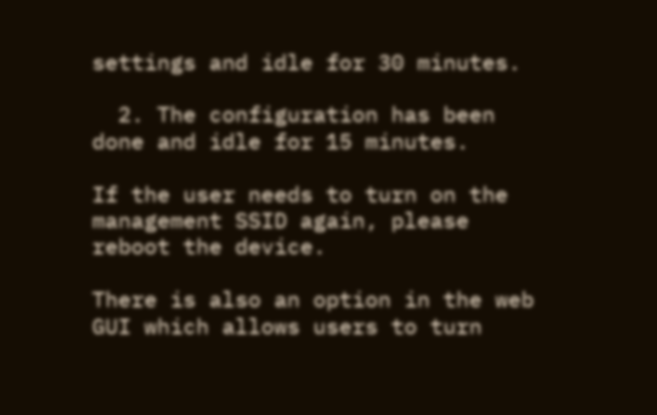settings and idle for 30 minutes.

  2. The configuration has been done and idle for 15 minutes.

If the user needs to turn on the management SSID again, please reboot the device.

There is also an option in the web GUI which allows users to turn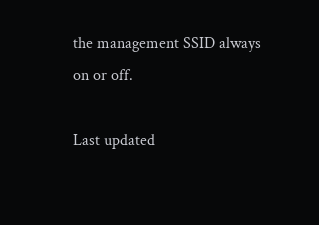the management SSID always on or off.

Last updated